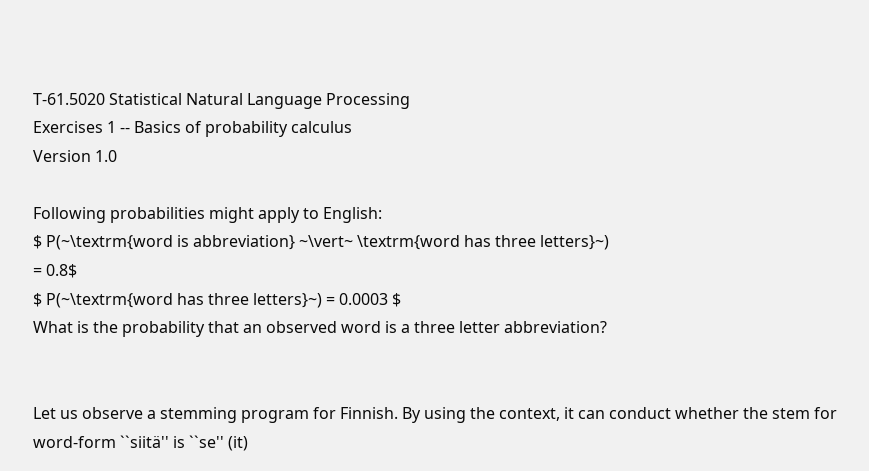T-61.5020 Statistical Natural Language Processing
Exercises 1 -- Basics of probability calculus
Version 1.0

Following probabilities might apply to English:
$ P(~\textrm{word is abbreviation} ~\vert~ \textrm{word has three letters}~)
= 0.8$
$ P(~\textrm{word has three letters}~) = 0.0003 $
What is the probability that an observed word is a three letter abbreviation?


Let us observe a stemming program for Finnish. By using the context, it can conduct whether the stem for word-form ``siitä'' is ``se'' (it)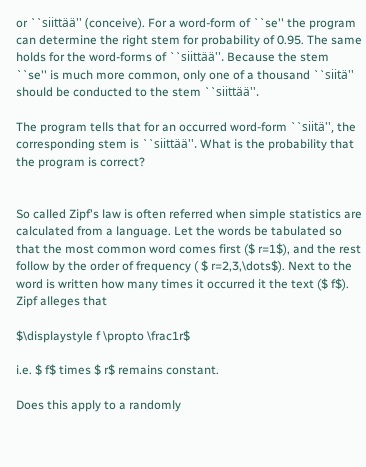or ``siittää'' (conceive). For a word-form of ``se'' the program can determine the right stem for probability of 0.95. The same holds for the word-forms of ``siittää''. Because the stem ``se'' is much more common, only one of a thousand ``siitä'' should be conducted to the stem ``siittää''.

The program tells that for an occurred word-form ``siitä'', the corresponding stem is ``siittää''. What is the probability that the program is correct?


So called Zipf's law is often referred when simple statistics are calculated from a language. Let the words be tabulated so that the most common word comes first ($ r=1$), and the rest follow by the order of frequency ( $ r=2,3,\dots$). Next to the word is written how many times it occurred it the text ($ f$). Zipf alleges that

$\displaystyle f \propto \frac1r$

i.e. $ f$ times $ r$ remains constant.

Does this apply to a randomly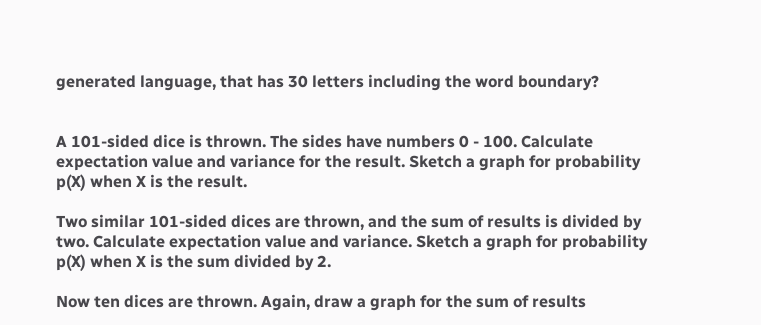generated language, that has 30 letters including the word boundary?


A 101-sided dice is thrown. The sides have numbers 0 - 100. Calculate expectation value and variance for the result. Sketch a graph for probability p(X) when X is the result.

Two similar 101-sided dices are thrown, and the sum of results is divided by two. Calculate expectation value and variance. Sketch a graph for probability p(X) when X is the sum divided by 2.

Now ten dices are thrown. Again, draw a graph for the sum of results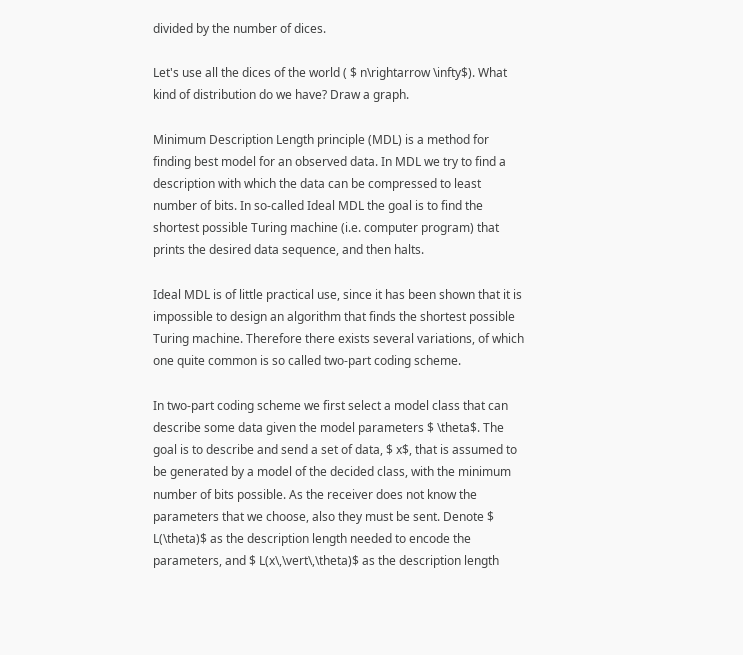divided by the number of dices.

Let's use all the dices of the world ( $ n\rightarrow \infty$). What kind of distribution do we have? Draw a graph.

Minimum Description Length principle (MDL) is a method for finding best model for an observed data. In MDL we try to find a description with which the data can be compressed to least number of bits. In so-called Ideal MDL the goal is to find the shortest possible Turing machine (i.e. computer program) that prints the desired data sequence, and then halts.

Ideal MDL is of little practical use, since it has been shown that it is impossible to design an algorithm that finds the shortest possible Turing machine. Therefore there exists several variations, of which one quite common is so called two-part coding scheme.

In two-part coding scheme we first select a model class that can describe some data given the model parameters $ \theta$. The goal is to describe and send a set of data, $ x$, that is assumed to be generated by a model of the decided class, with the minimum number of bits possible. As the receiver does not know the parameters that we choose, also they must be sent. Denote $ L(\theta)$ as the description length needed to encode the parameters, and $ L(x\,\vert\,\theta)$ as the description length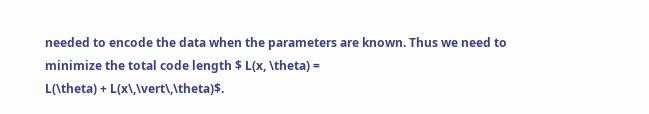needed to encode the data when the parameters are known. Thus we need to minimize the total code length $ L(x, \theta) =
L(\theta) + L(x\,\vert\,\theta)$.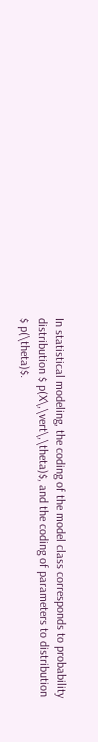In statistical modeling, the coding of the model class corresponds to probability distribution $ p(X\,\vert\,\theta)$, and the coding of parameters to distribution $ p(\theta)$.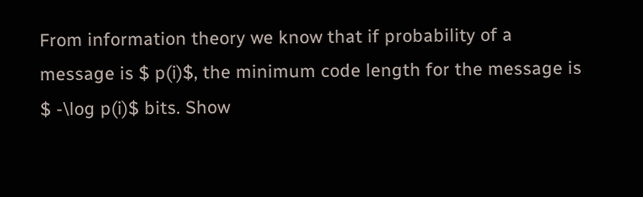From information theory we know that if probability of a message is $ p(i)$, the minimum code length for the message is $ -\log p(i)$ bits. Show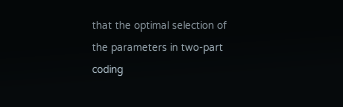that the optimal selection of the parameters in two-part coding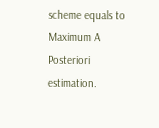scheme equals to Maximum A Posteriori estimation.